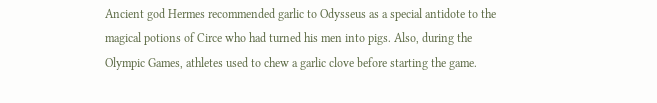Ancient god Hermes recommended garlic to Odysseus as a special antidote to the magical potions of Circe who had turned his men into pigs. Also, during the Olympic Games, athletes used to chew a garlic clove before starting the game.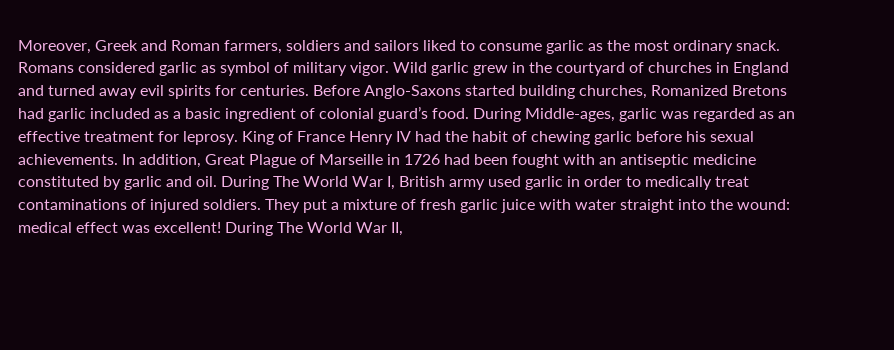Moreover, Greek and Roman farmers, soldiers and sailors liked to consume garlic as the most ordinary snack. Romans considered garlic as symbol of military vigor. Wild garlic grew in the courtyard of churches in England and turned away evil spirits for centuries. Before Anglo-Saxons started building churches, Romanized Bretons had garlic included as a basic ingredient of colonial guard’s food. During Middle-ages, garlic was regarded as an effective treatment for leprosy. King of France Henry IV had the habit of chewing garlic before his sexual achievements. In addition, Great Plague of Marseille in 1726 had been fought with an antiseptic medicine constituted by garlic and oil. During The World War I, British army used garlic in order to medically treat contaminations of injured soldiers. They put a mixture of fresh garlic juice with water straight into the wound: medical effect was excellent! During The World War II,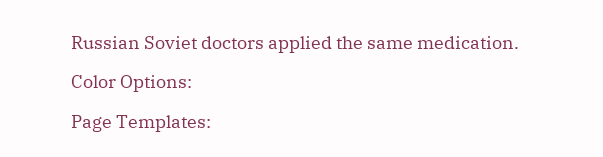Russian Soviet doctors applied the same medication.

Color Options:

Page Templates: